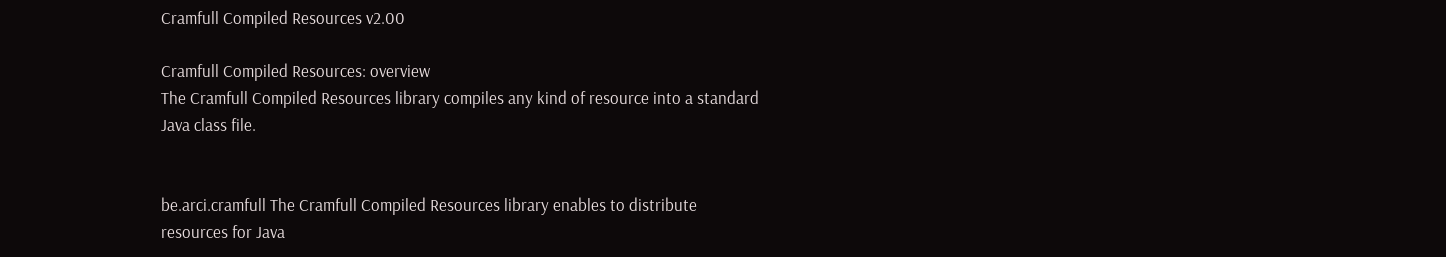Cramfull Compiled Resources v2.00

Cramfull Compiled Resources: overview
The Cramfull Compiled Resources library compiles any kind of resource into a standard Java class file.


be.arci.cramfull The Cramfull Compiled Resources library enables to distribute resources for Java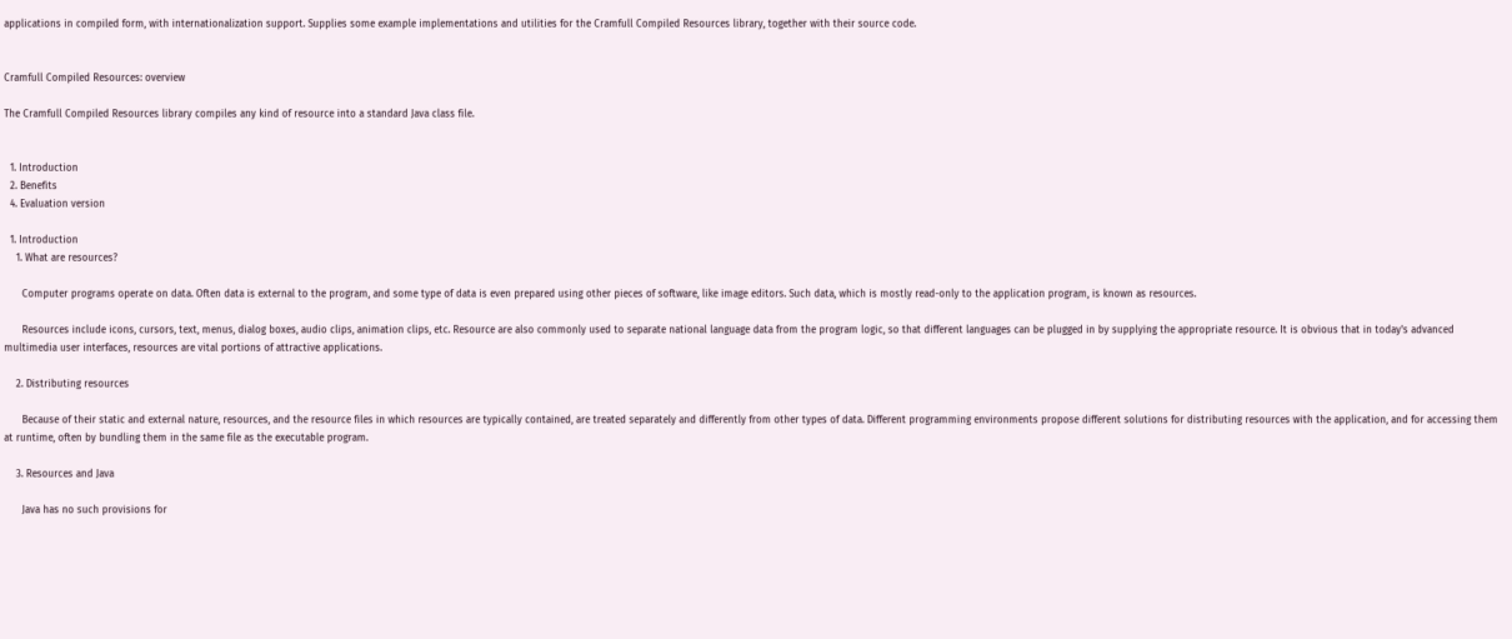applications in compiled form, with internationalization support. Supplies some example implementations and utilities for the Cramfull Compiled Resources library, together with their source code.


Cramfull Compiled Resources: overview

The Cramfull Compiled Resources library compiles any kind of resource into a standard Java class file.


  1. Introduction
  2. Benefits
  4. Evaluation version

  1. Introduction
    1. What are resources?

      Computer programs operate on data. Often data is external to the program, and some type of data is even prepared using other pieces of software, like image editors. Such data, which is mostly read-only to the application program, is known as resources.

      Resources include icons, cursors, text, menus, dialog boxes, audio clips, animation clips, etc. Resource are also commonly used to separate national language data from the program logic, so that different languages can be plugged in by supplying the appropriate resource. It is obvious that in today's advanced multimedia user interfaces, resources are vital portions of attractive applications.

    2. Distributing resources

      Because of their static and external nature, resources, and the resource files in which resources are typically contained, are treated separately and differently from other types of data. Different programming environments propose different solutions for distributing resources with the application, and for accessing them at runtime, often by bundling them in the same file as the executable program.

    3. Resources and Java

      Java has no such provisions for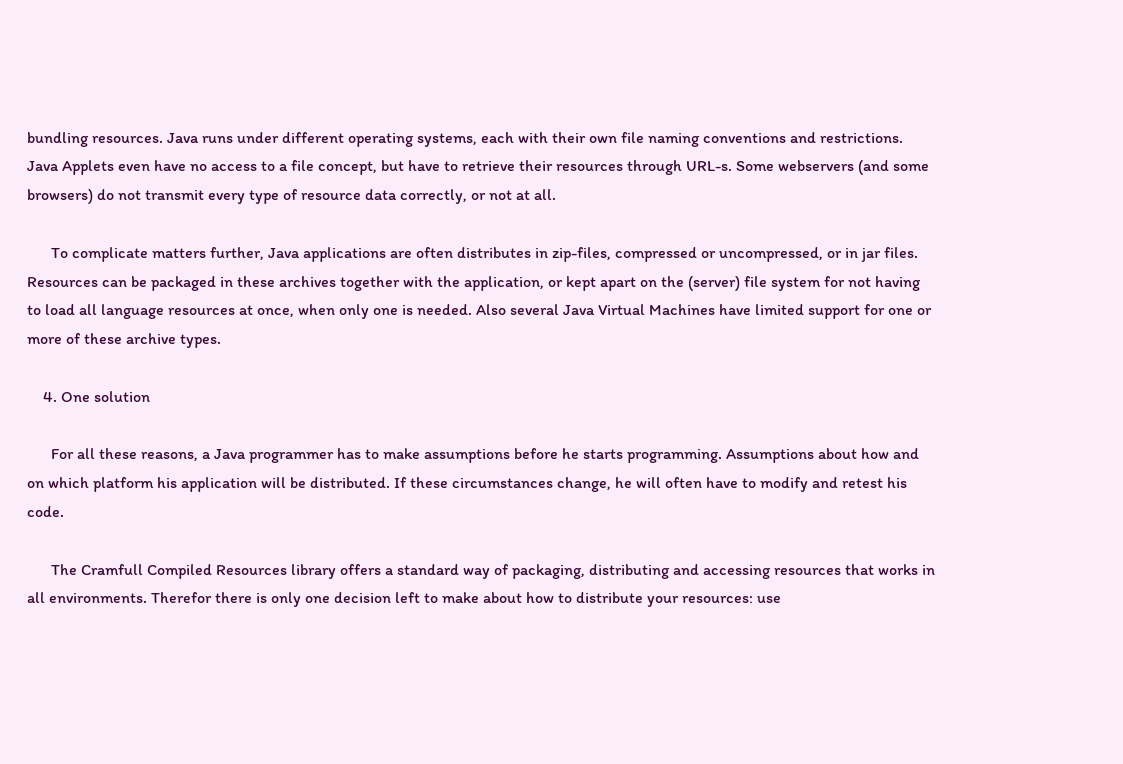bundling resources. Java runs under different operating systems, each with their own file naming conventions and restrictions. Java Applets even have no access to a file concept, but have to retrieve their resources through URL-s. Some webservers (and some browsers) do not transmit every type of resource data correctly, or not at all.

      To complicate matters further, Java applications are often distributes in zip-files, compressed or uncompressed, or in jar files. Resources can be packaged in these archives together with the application, or kept apart on the (server) file system for not having to load all language resources at once, when only one is needed. Also several Java Virtual Machines have limited support for one or more of these archive types.

    4. One solution

      For all these reasons, a Java programmer has to make assumptions before he starts programming. Assumptions about how and on which platform his application will be distributed. If these circumstances change, he will often have to modify and retest his code.

      The Cramfull Compiled Resources library offers a standard way of packaging, distributing and accessing resources that works in all environments. Therefor there is only one decision left to make about how to distribute your resources: use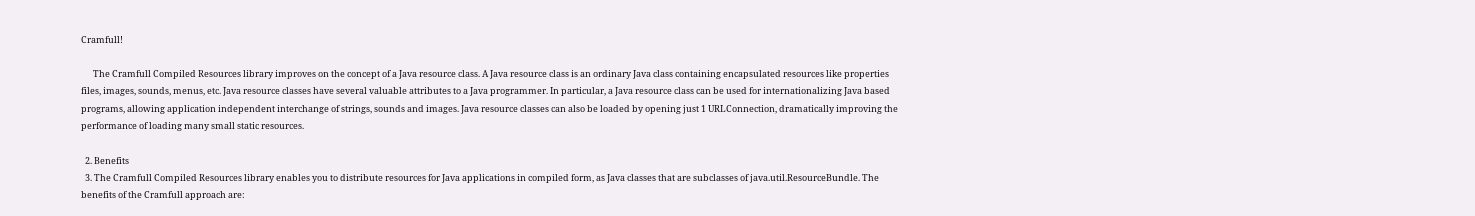Cramfull!

      The Cramfull Compiled Resources library improves on the concept of a Java resource class. A Java resource class is an ordinary Java class containing encapsulated resources like properties files, images, sounds, menus, etc. Java resource classes have several valuable attributes to a Java programmer. In particular, a Java resource class can be used for internationalizing Java based programs, allowing application independent interchange of strings, sounds and images. Java resource classes can also be loaded by opening just 1 URLConnection, dramatically improving the performance of loading many small static resources.

  2. Benefits
  3. The Cramfull Compiled Resources library enables you to distribute resources for Java applications in compiled form, as Java classes that are subclasses of java.util.ResourceBundle. The benefits of the Cramfull approach are: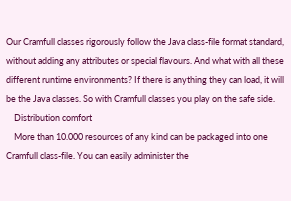Our Cramfull classes rigorously follow the Java class-file format standard, without adding any attributes or special flavours. And what with all these different runtime environments? If there is anything they can load, it will be the Java classes. So with Cramfull classes you play on the safe side.
    Distribution comfort
    More than 10.000 resources of any kind can be packaged into one Cramfull class-file. You can easily administer the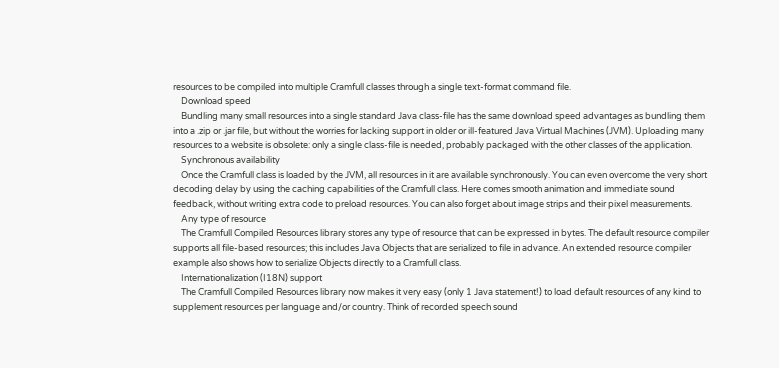resources to be compiled into multiple Cramfull classes through a single text-format command file.
    Download speed
    Bundling many small resources into a single standard Java class-file has the same download speed advantages as bundling them into a .zip or .jar file, but without the worries for lacking support in older or ill-featured Java Virtual Machines (JVM). Uploading many resources to a website is obsolete: only a single class-file is needed, probably packaged with the other classes of the application.
    Synchronous availability
    Once the Cramfull class is loaded by the JVM, all resources in it are available synchronously. You can even overcome the very short decoding delay by using the caching capabilities of the Cramfull class. Here comes smooth animation and immediate sound feedback, without writing extra code to preload resources. You can also forget about image strips and their pixel measurements.
    Any type of resource
    The Cramfull Compiled Resources library stores any type of resource that can be expressed in bytes. The default resource compiler supports all file-based resources; this includes Java Objects that are serialized to file in advance. An extended resource compiler example also shows how to serialize Objects directly to a Cramfull class.
    Internationalization (I18N) support
    The Cramfull Compiled Resources library now makes it very easy (only 1 Java statement!) to load default resources of any kind to supplement resources per language and/or country. Think of recorded speech sound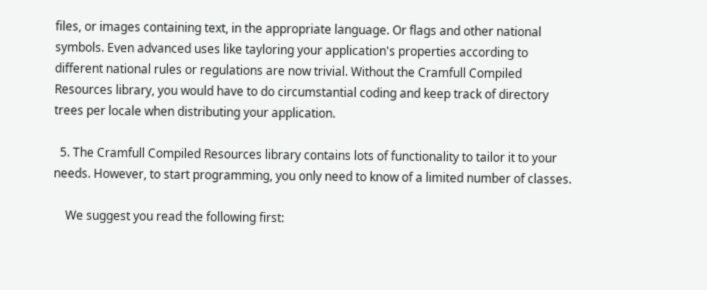files, or images containing text, in the appropriate language. Or flags and other national symbols. Even advanced uses like tayloring your application's properties according to different national rules or regulations are now trivial. Without the Cramfull Compiled Resources library, you would have to do circumstantial coding and keep track of directory trees per locale when distributing your application.

  5. The Cramfull Compiled Resources library contains lots of functionality to tailor it to your needs. However, to start programming, you only need to know of a limited number of classes.

    We suggest you read the following first: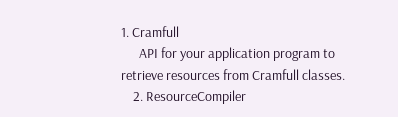1. Cramfull
      API for your application program to retrieve resources from Cramfull classes.
    2. ResourceCompiler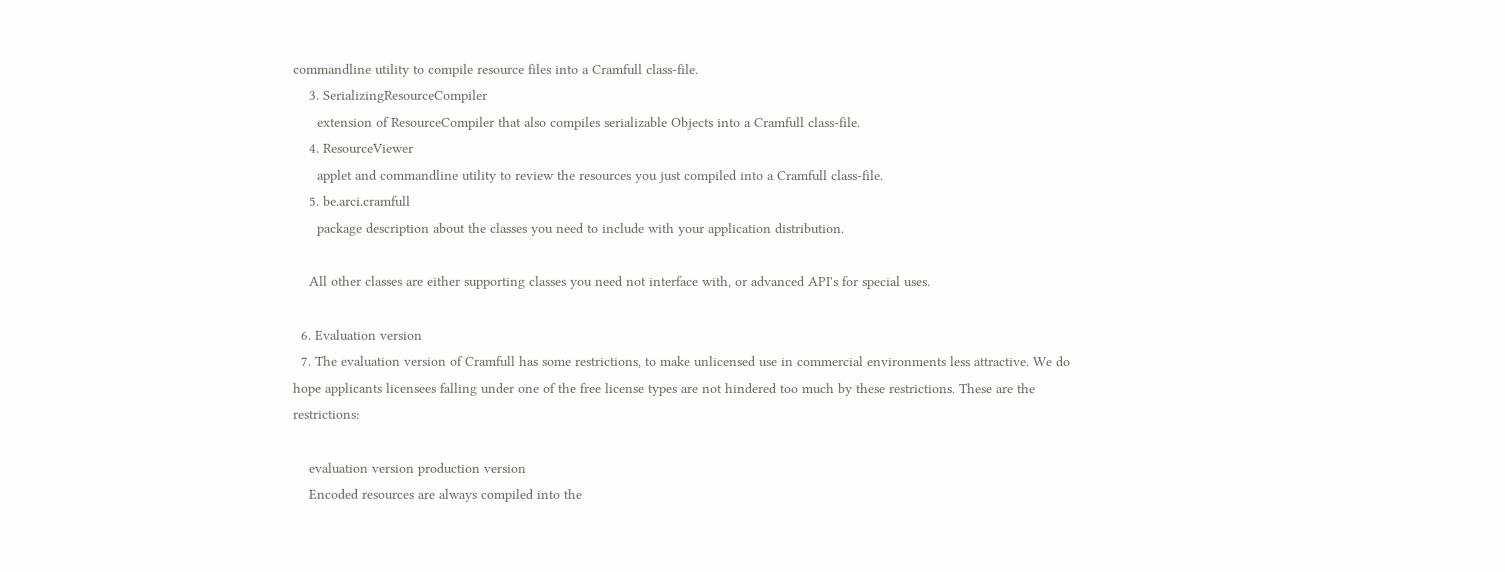commandline utility to compile resource files into a Cramfull class-file.
    3. SerializingResourceCompiler
      extension of ResourceCompiler that also compiles serializable Objects into a Cramfull class-file.
    4. ResourceViewer
      applet and commandline utility to review the resources you just compiled into a Cramfull class-file.
    5. be.arci.cramfull
      package description about the classes you need to include with your application distribution.

    All other classes are either supporting classes you need not interface with, or advanced API's for special uses.

  6. Evaluation version
  7. The evaluation version of Cramfull has some restrictions, to make unlicensed use in commercial environments less attractive. We do hope applicants licensees falling under one of the free license types are not hindered too much by these restrictions. These are the restrictions:

    evaluation version production version
    Encoded resources are always compiled into the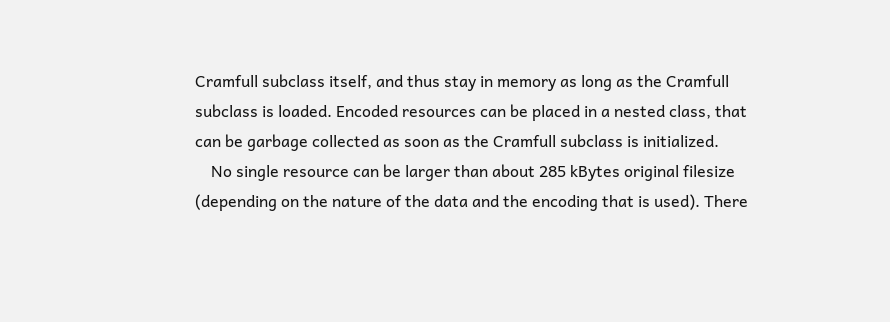Cramfull subclass itself, and thus stay in memory as long as the Cramfull subclass is loaded. Encoded resources can be placed in a nested class, that can be garbage collected as soon as the Cramfull subclass is initialized.
    No single resource can be larger than about 285 kBytes original filesize (depending on the nature of the data and the encoding that is used). There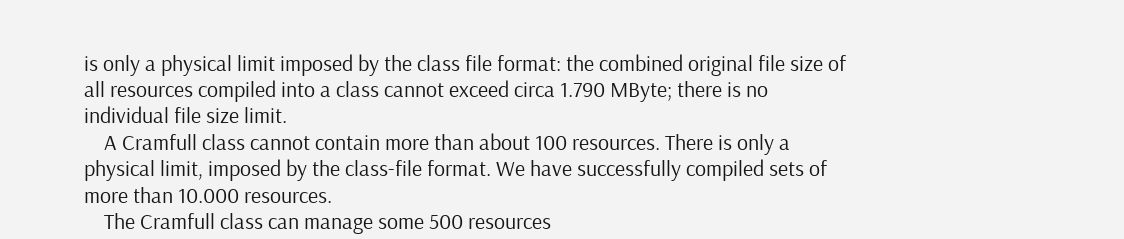is only a physical limit imposed by the class file format: the combined original file size of all resources compiled into a class cannot exceed circa 1.790 MByte; there is no individual file size limit.
    A Cramfull class cannot contain more than about 100 resources. There is only a physical limit, imposed by the class-file format. We have successfully compiled sets of more than 10.000 resources.
    The Cramfull class can manage some 500 resources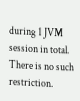during 1 JVM session in total. There is no such restriction.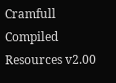Cramfull Compiled Resources v2.00